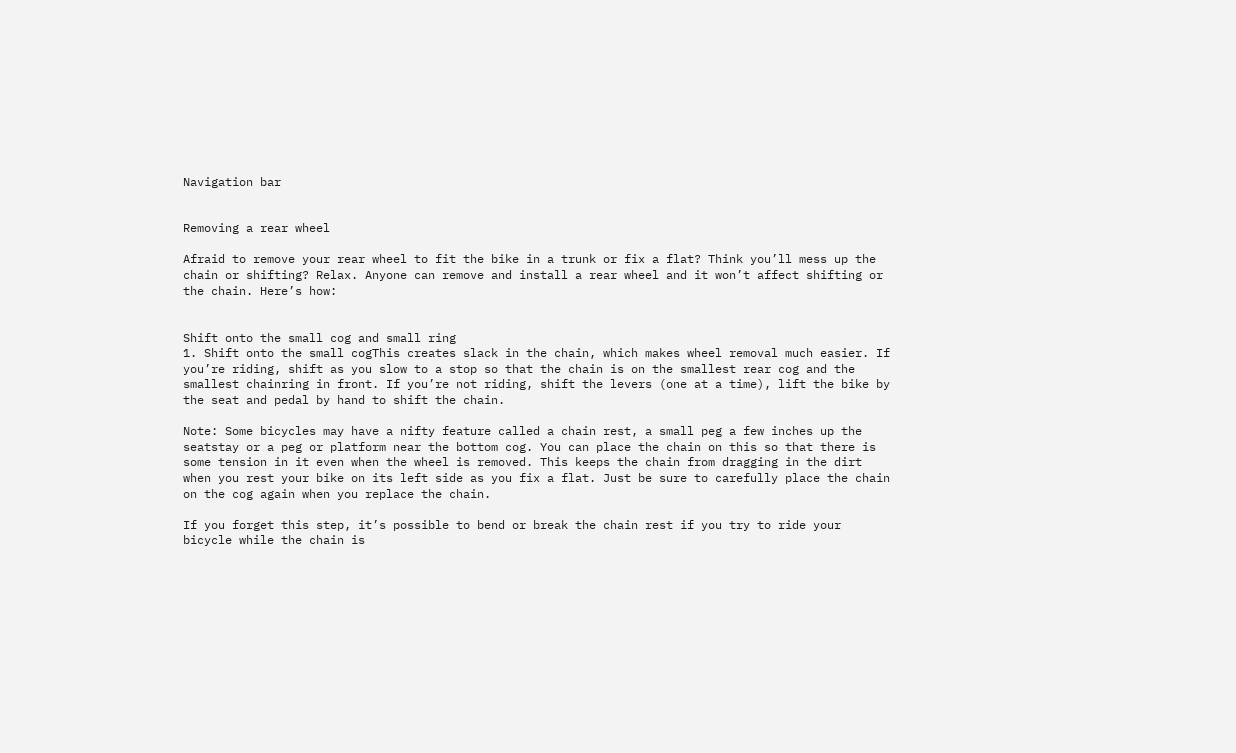Navigation bar


Removing a rear wheel

Afraid to remove your rear wheel to fit the bike in a trunk or fix a flat? Think you’ll mess up the chain or shifting? Relax. Anyone can remove and install a rear wheel and it won’t affect shifting or the chain. Here’s how:


Shift onto the small cog and small ring
1. Shift onto the small cogThis creates slack in the chain, which makes wheel removal much easier. If you’re riding, shift as you slow to a stop so that the chain is on the smallest rear cog and the smallest chainring in front. If you’re not riding, shift the levers (one at a time), lift the bike by the seat and pedal by hand to shift the chain.

Note: Some bicycles may have a nifty feature called a chain rest, a small peg a few inches up the seatstay or a peg or platform near the bottom cog. You can place the chain on this so that there is some tension in it even when the wheel is removed. This keeps the chain from dragging in the dirt when you rest your bike on its left side as you fix a flat. Just be sure to carefully place the chain on the cog again when you replace the chain.

If you forget this step, it’s possible to bend or break the chain rest if you try to ride your bicycle while the chain is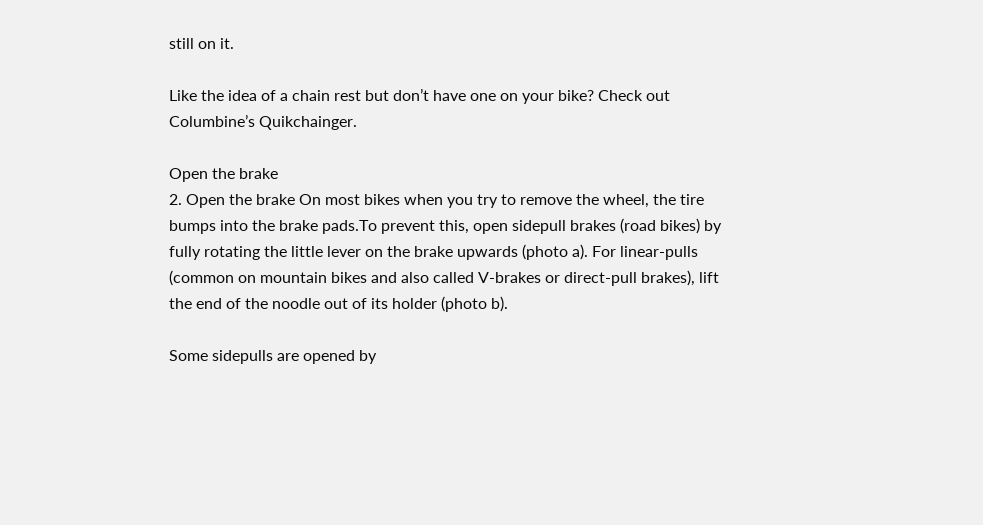still on it.

Like the idea of a chain rest but don’t have one on your bike? Check out Columbine’s Quikchainger.

Open the brake
2. Open the brake On most bikes when you try to remove the wheel, the tire bumps into the brake pads.To prevent this, open sidepull brakes (road bikes) by fully rotating the little lever on the brake upwards (photo a). For linear-pulls (common on mountain bikes and also called V-brakes or direct-pull brakes), lift the end of the noodle out of its holder (photo b).

Some sidepulls are opened by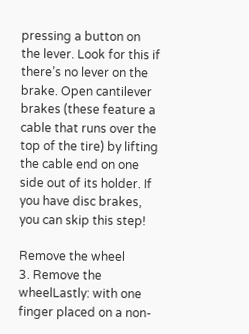pressing a button on the lever. Look for this if there’s no lever on the brake. Open cantilever brakes (these feature a cable that runs over the top of the tire) by lifting the cable end on one side out of its holder. If you have disc brakes, you can skip this step!

Remove the wheel
3. Remove the wheelLastly: with one finger placed on a non-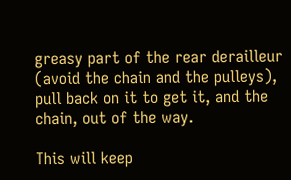greasy part of the rear derailleur (avoid the chain and the pulleys), pull back on it to get it, and the chain, out of the way.

This will keep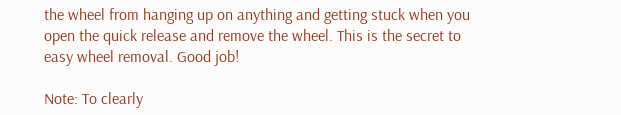the wheel from hanging up on anything and getting stuck when you open the quick release and remove the wheel. This is the secret to easy wheel removal. Good job!

Note: To clearly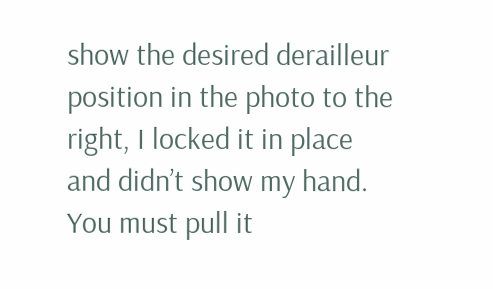show the desired derailleur position in the photo to the right, I locked it in place and didn’t show my hand. You must pull it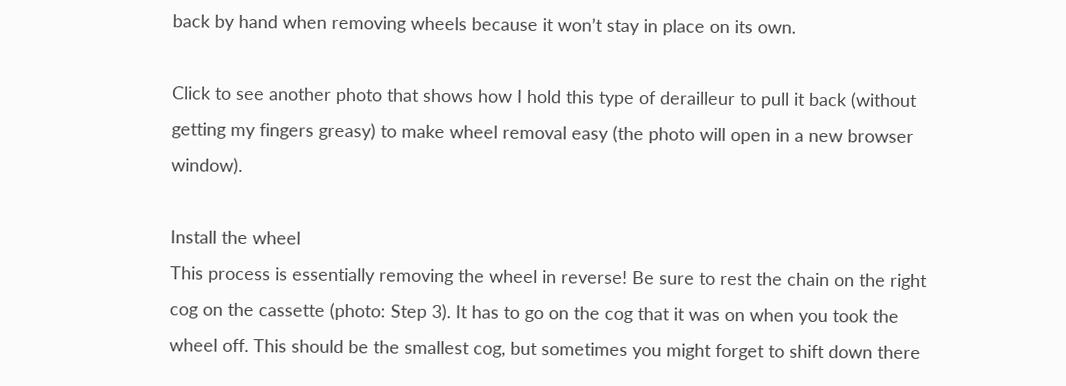back by hand when removing wheels because it won’t stay in place on its own.

Click to see another photo that shows how I hold this type of derailleur to pull it back (without getting my fingers greasy) to make wheel removal easy (the photo will open in a new browser window).

Install the wheel
This process is essentially removing the wheel in reverse! Be sure to rest the chain on the right cog on the cassette (photo: Step 3). It has to go on the cog that it was on when you took the wheel off. This should be the smallest cog, but sometimes you might forget to shift down there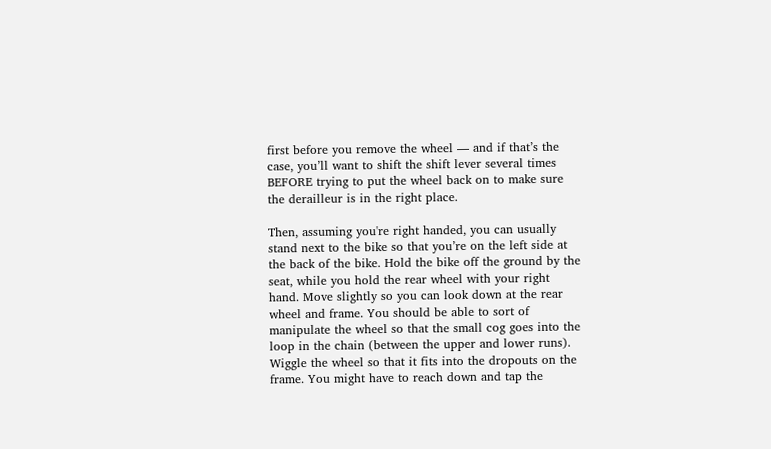first before you remove the wheel — and if that’s the case, you’ll want to shift the shift lever several times BEFORE trying to put the wheel back on to make sure the derailleur is in the right place.

Then, assuming you're right handed, you can usually stand next to the bike so that you’re on the left side at the back of the bike. Hold the bike off the ground by the seat, while you hold the rear wheel with your right hand. Move slightly so you can look down at the rear wheel and frame. You should be able to sort of manipulate the wheel so that the small cog goes into the loop in the chain (between the upper and lower runs). Wiggle the wheel so that it fits into the dropouts on the frame. You might have to reach down and tap the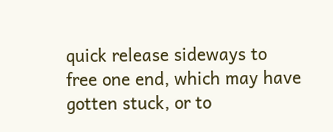quick release sideways to free one end, which may have gotten stuck, or to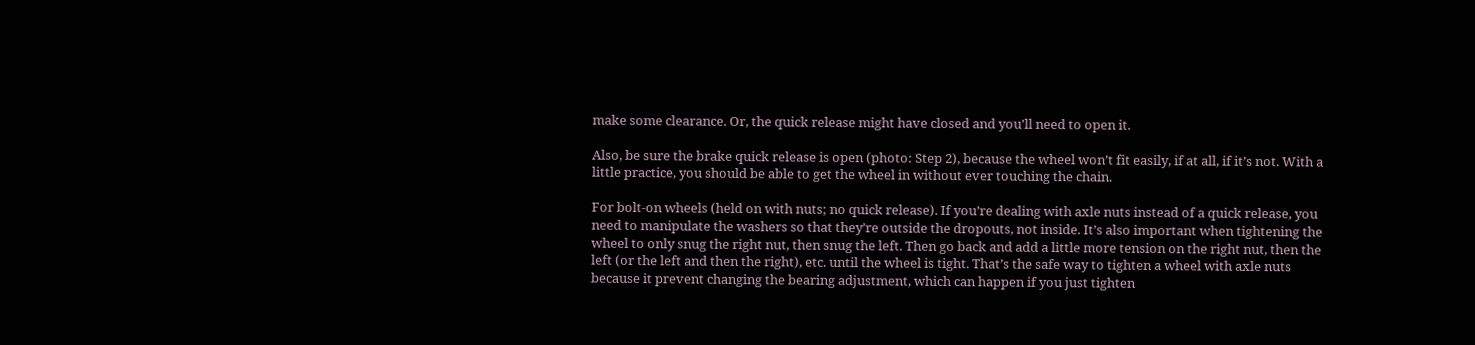make some clearance. Or, the quick release might have closed and you’ll need to open it.

Also, be sure the brake quick release is open (photo: Step 2), because the wheel won’t fit easily, if at all, if it’s not. With a little practice, you should be able to get the wheel in without ever touching the chain.

For bolt-on wheels (held on with nuts; no quick release). If you’re dealing with axle nuts instead of a quick release, you need to manipulate the washers so that they’re outside the dropouts, not inside. It’s also important when tightening the wheel to only snug the right nut, then snug the left. Then go back and add a little more tension on the right nut, then the left (or the left and then the right), etc. until the wheel is tight. That’s the safe way to tighten a wheel with axle nuts because it prevent changing the bearing adjustment, which can happen if you just tighten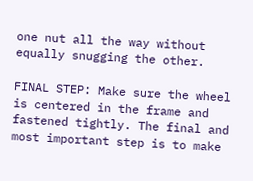one nut all the way without equally snugging the other.

FINAL STEP: Make sure the wheel is centered in the frame and fastened tightly. The final and most important step is to make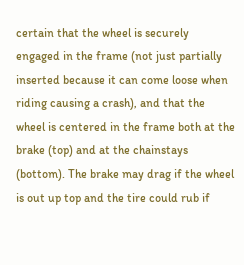certain that the wheel is securely engaged in the frame (not just partially inserted because it can come loose when riding causing a crash), and that the wheel is centered in the frame both at the brake (top) and at the chainstays (bottom). The brake may drag if the wheel is out up top and the tire could rub if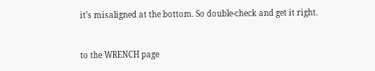it’s misaligned at the bottom. So double-check and get it right.


to the WRENCH page